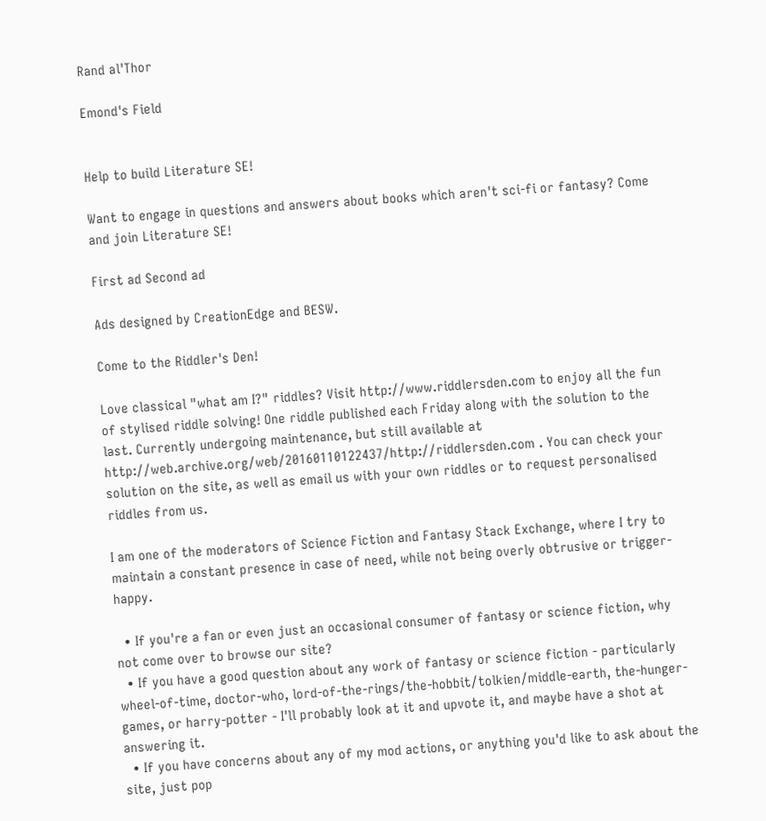Rand al'Thor

Emond's Field


Help to build Literature SE!

Want to engage in questions and answers about books which aren't sci-fi or fantasy? Come and join Literature SE!

First ad Second ad

Ads designed by CreationEdge and BESW.

Come to the Riddler's Den!

Love classical "what am I?" riddles? Visit http://www.riddlersden.com to enjoy all the fun of stylised riddle solving! One riddle published each Friday along with the solution to the last. Currently undergoing maintenance, but still available at http://web.archive.org/web/20160110122437/http://riddlersden.com . You can check your solution on the site, as well as email us with your own riddles or to request personalised riddles from us.

I am one of the moderators of Science Fiction and Fantasy Stack Exchange, where I try to maintain a constant presence in case of need, while not being overly obtrusive or trigger-happy.

  • If you're a fan or even just an occasional consumer of fantasy or science fiction, why not come over to browse our site?
  • If you have a good question about any work of fantasy or science fiction - particularly wheel-of-time, doctor-who, lord-of-the-rings/the-hobbit/tolkien/middle-earth, the-hunger-games, or harry-potter - I'll probably look at it and upvote it, and maybe have a shot at answering it.
  • If you have concerns about any of my mod actions, or anything you'd like to ask about the site, just pop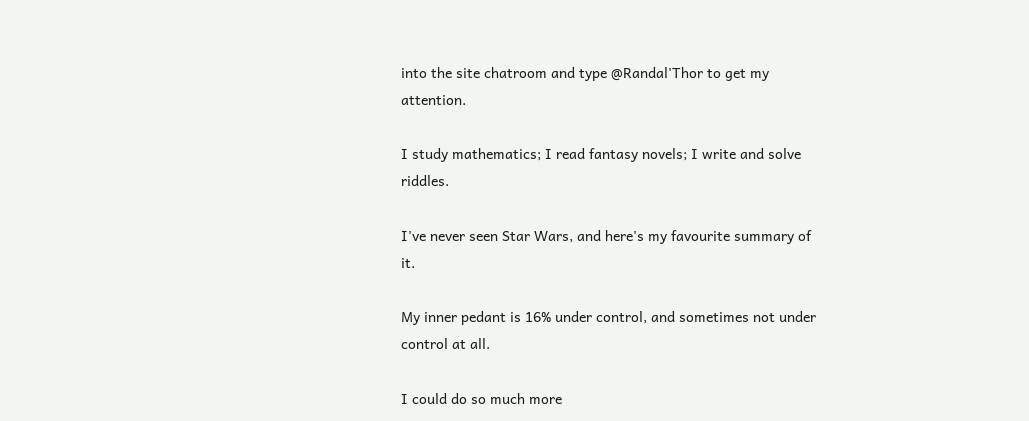into the site chatroom and type @Randal'Thor to get my attention.

I study mathematics; I read fantasy novels; I write and solve riddles.

I've never seen Star Wars, and here's my favourite summary of it.

My inner pedant is 16% under control, and sometimes not under control at all.

I could do so much more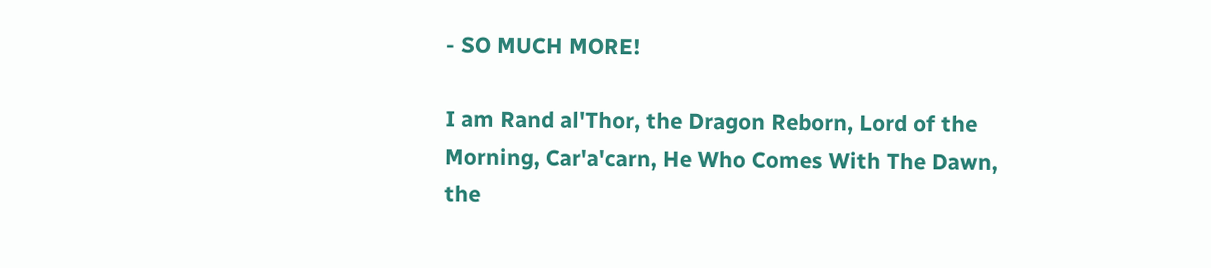- SO MUCH MORE!

I am Rand al'Thor, the Dragon Reborn, Lord of the Morning, Car'a'carn, He Who Comes With The Dawn, the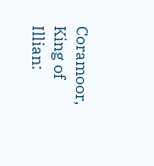Coramoor, King of Illian: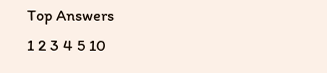Top Answers
1 2 3 4 5 10